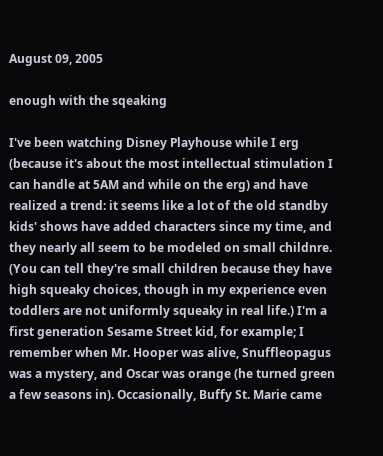August 09, 2005

enough with the sqeaking

I've been watching Disney Playhouse while I erg (because it's about the most intellectual stimulation I can handle at 5AM and while on the erg) and have realized a trend: it seems like a lot of the old standby kids' shows have added characters since my time, and they nearly all seem to be modeled on small childnre. (You can tell they're small children because they have high squeaky choices, though in my experience even toddlers are not uniformly squeaky in real life.) I'm a first generation Sesame Street kid, for example; I remember when Mr. Hooper was alive, Snuffleopagus was a mystery, and Oscar was orange (he turned green a few seasons in). Occasionally, Buffy St. Marie came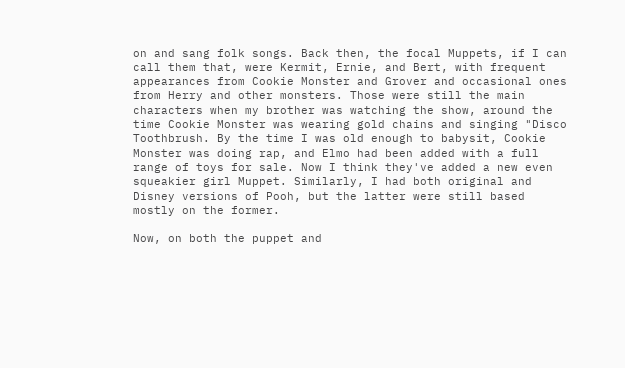on and sang folk songs. Back then, the focal Muppets, if I can call them that, were Kermit, Ernie, and Bert, with frequent appearances from Cookie Monster and Grover and occasional ones from Herry and other monsters. Those were still the main characters when my brother was watching the show, around the time Cookie Monster was wearing gold chains and singing "Disco Toothbrush. By the time I was old enough to babysit, Cookie Monster was doing rap, and Elmo had been added with a full range of toys for sale. Now I think they've added a new even squeakier girl Muppet. Similarly, I had both original and Disney versions of Pooh, but the latter were still based mostly on the former.

Now, on both the puppet and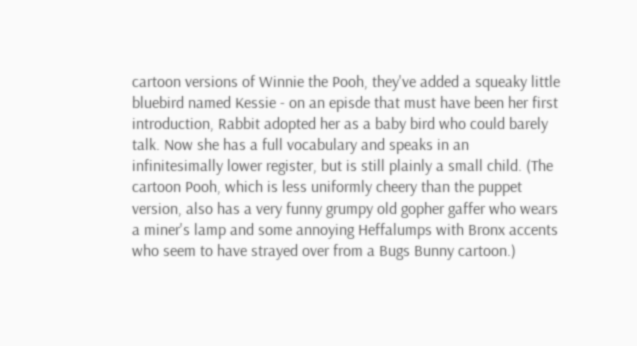cartoon versions of Winnie the Pooh, they've added a squeaky little bluebird named Kessie - on an episde that must have been her first introduction, Rabbit adopted her as a baby bird who could barely talk. Now she has a full vocabulary and speaks in an infinitesimally lower register, but is still plainly a small child. (The cartoon Pooh, which is less uniformly cheery than the puppet version, also has a very funny grumpy old gopher gaffer who wears a miner's lamp and some annoying Heffalumps with Bronx accents who seem to have strayed over from a Bugs Bunny cartoon.)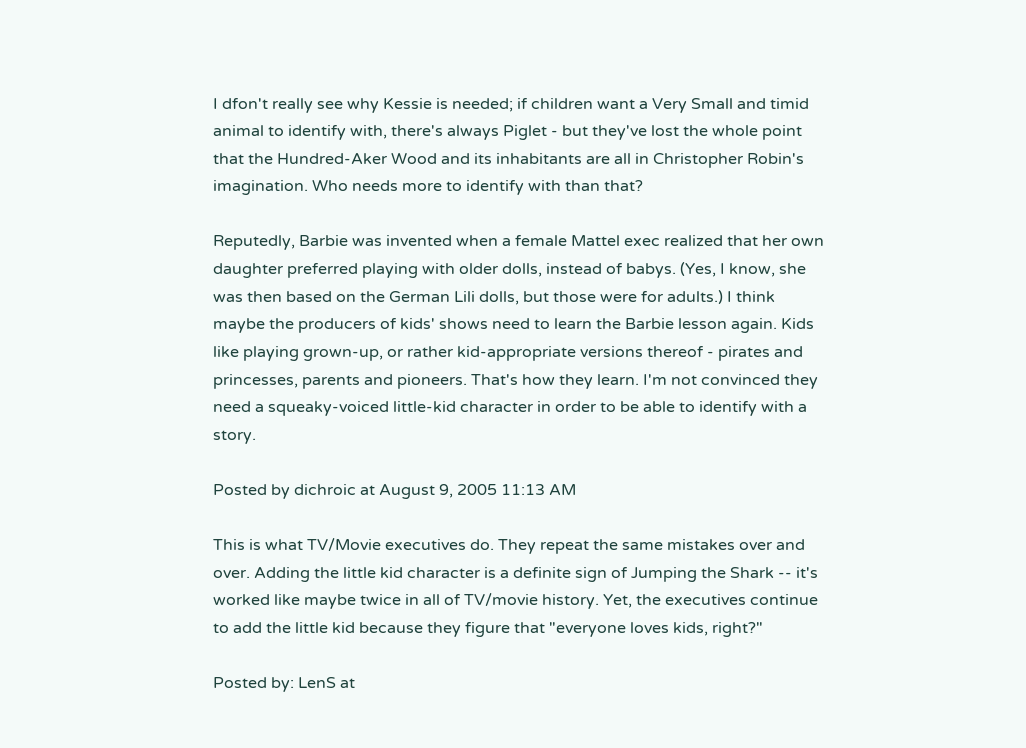I dfon't really see why Kessie is needed; if children want a Very Small and timid animal to identify with, there's always Piglet - but they've lost the whole point that the Hundred-Aker Wood and its inhabitants are all in Christopher Robin's imagination. Who needs more to identify with than that?

Reputedly, Barbie was invented when a female Mattel exec realized that her own daughter preferred playing with older dolls, instead of babys. (Yes, I know, she was then based on the German Lili dolls, but those were for adults.) I think maybe the producers of kids' shows need to learn the Barbie lesson again. Kids like playing grown-up, or rather kid-appropriate versions thereof - pirates and princesses, parents and pioneers. That's how they learn. I'm not convinced they need a squeaky-voiced little-kid character in order to be able to identify with a story.

Posted by dichroic at August 9, 2005 11:13 AM

This is what TV/Movie executives do. They repeat the same mistakes over and over. Adding the little kid character is a definite sign of Jumping the Shark -- it's worked like maybe twice in all of TV/movie history. Yet, the executives continue to add the little kid because they figure that "everyone loves kids, right?"

Posted by: LenS at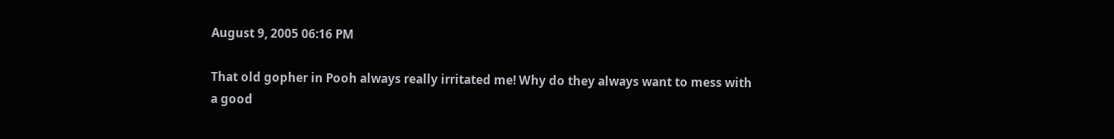August 9, 2005 06:16 PM

That old gopher in Pooh always really irritated me! Why do they always want to mess with a good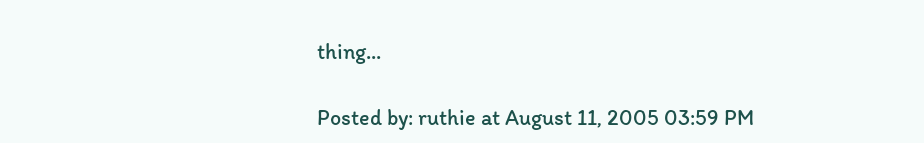thing...

Posted by: ruthie at August 11, 2005 03:59 PM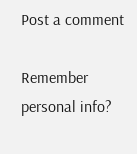Post a comment

Remember personal info?